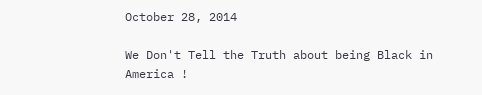October 28, 2014

We Don't Tell the Truth about being Black in America !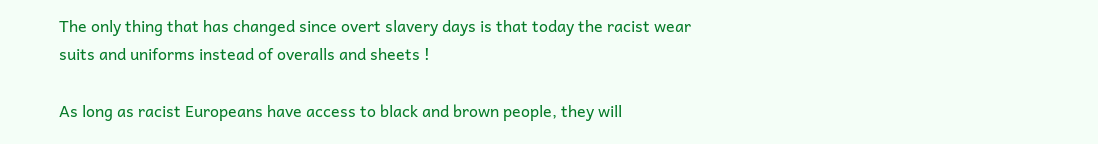The only thing that has changed since overt slavery days is that today the racist wear suits and uniforms instead of overalls and sheets !

As long as racist Europeans have access to black and brown people, they will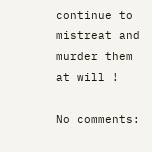continue to mistreat and murder them at will !

No comments: